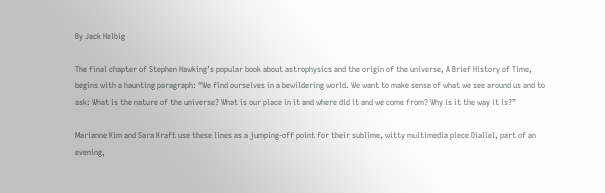By Jack Helbig

The final chapter of Stephen Hawking’s popular book about astrophysics and the origin of the universe, A Brief History of Time, begins with a haunting paragraph: “We find ourselves in a bewildering world. We want to make sense of what we see around us and to ask: What is the nature of the universe? What is our place in it and where did it and we come from? Why is it the way it is?”

Marianne Kim and Sara Kraft use these lines as a jumping-off point for their sublime, witty multimedia piece Diallel, part of an evening,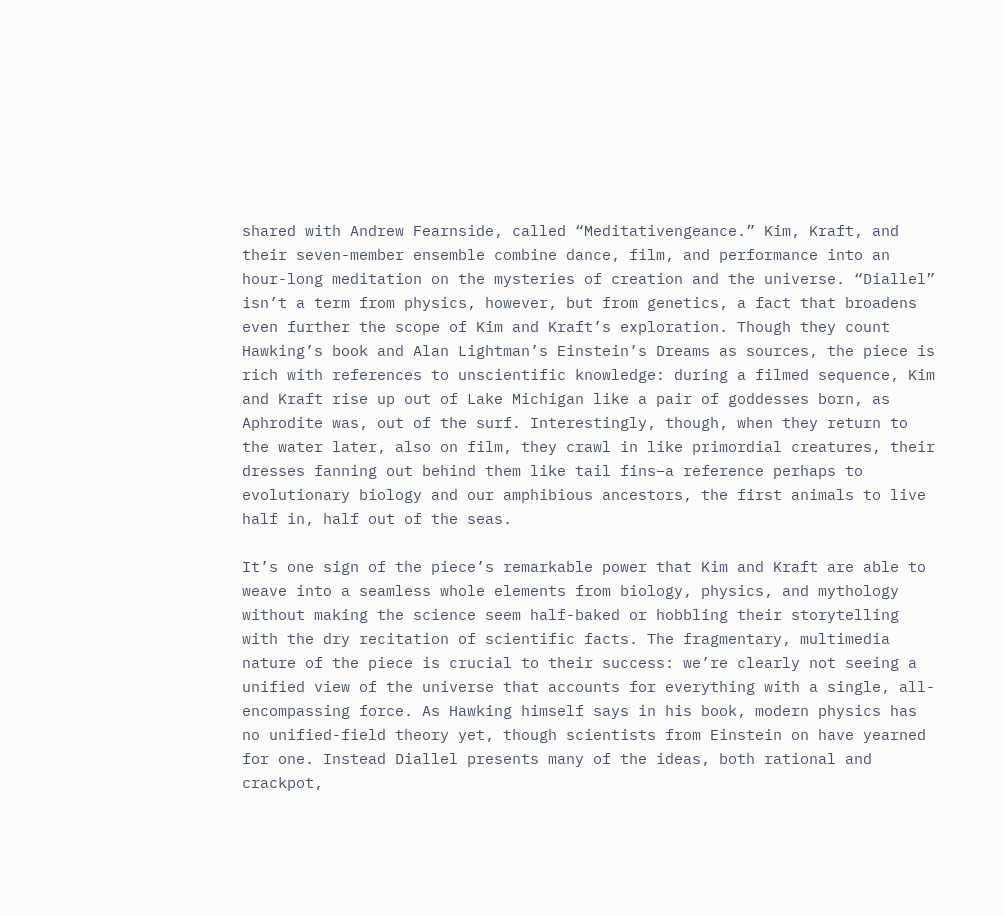shared with Andrew Fearnside, called “Meditativengeance.” Kim, Kraft, and their seven-member ensemble combine dance, film, and performance into an hour-long meditation on the mysteries of creation and the universe. “Diallel” isn’t a term from physics, however, but from genetics, a fact that broadens even further the scope of Kim and Kraft’s exploration. Though they count Hawking’s book and Alan Lightman’s Einstein’s Dreams as sources, the piece is rich with references to unscientific knowledge: during a filmed sequence, Kim and Kraft rise up out of Lake Michigan like a pair of goddesses born, as Aphrodite was, out of the surf. Interestingly, though, when they return to the water later, also on film, they crawl in like primordial creatures, their dresses fanning out behind them like tail fins–a reference perhaps to evolutionary biology and our amphibious ancestors, the first animals to live half in, half out of the seas.

It’s one sign of the piece’s remarkable power that Kim and Kraft are able to weave into a seamless whole elements from biology, physics, and mythology without making the science seem half-baked or hobbling their storytelling with the dry recitation of scientific facts. The fragmentary, multimedia nature of the piece is crucial to their success: we’re clearly not seeing a unified view of the universe that accounts for everything with a single, all-encompassing force. As Hawking himself says in his book, modern physics has no unified-field theory yet, though scientists from Einstein on have yearned for one. Instead Diallel presents many of the ideas, both rational and crackpot,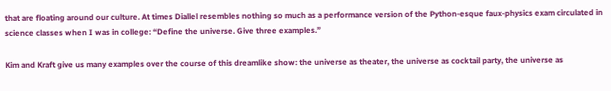that are floating around our culture. At times Diallel resembles nothing so much as a performance version of the Python-esque faux-physics exam circulated in science classes when I was in college: “Define the universe. Give three examples.”

Kim and Kraft give us many examples over the course of this dreamlike show: the universe as theater, the universe as cocktail party, the universe as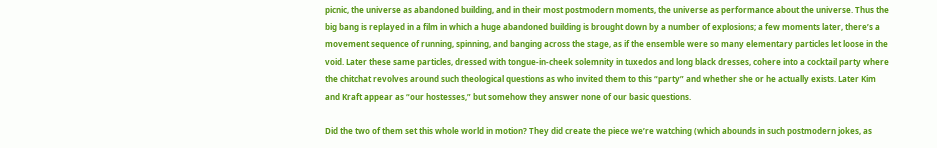picnic, the universe as abandoned building, and in their most postmodern moments, the universe as performance about the universe. Thus the big bang is replayed in a film in which a huge abandoned building is brought down by a number of explosions; a few moments later, there’s a movement sequence of running, spinning, and banging across the stage, as if the ensemble were so many elementary particles let loose in the void. Later these same particles, dressed with tongue-in-cheek solemnity in tuxedos and long black dresses, cohere into a cocktail party where the chitchat revolves around such theological questions as who invited them to this “party” and whether she or he actually exists. Later Kim and Kraft appear as “our hostesses,” but somehow they answer none of our basic questions.

Did the two of them set this whole world in motion? They did create the piece we’re watching (which abounds in such postmodern jokes, as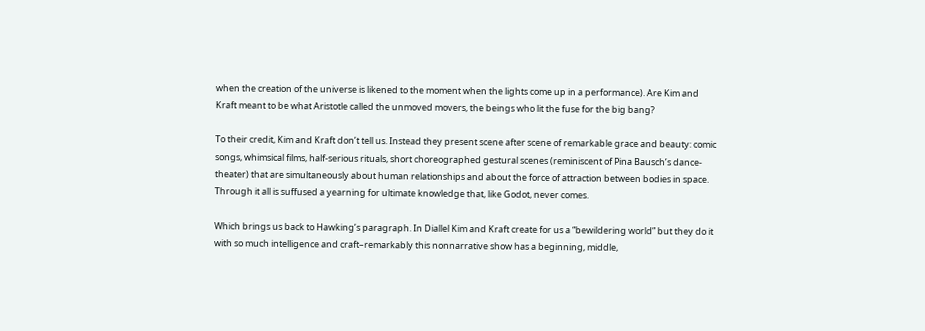when the creation of the universe is likened to the moment when the lights come up in a performance). Are Kim and Kraft meant to be what Aristotle called the unmoved movers, the beings who lit the fuse for the big bang?

To their credit, Kim and Kraft don’t tell us. Instead they present scene after scene of remarkable grace and beauty: comic songs, whimsical films, half-serious rituals, short choreographed gestural scenes (reminiscent of Pina Bausch’s dance-theater) that are simultaneously about human relationships and about the force of attraction between bodies in space. Through it all is suffused a yearning for ultimate knowledge that, like Godot, never comes.

Which brings us back to Hawking’s paragraph. In Diallel Kim and Kraft create for us a “bewildering world” but they do it with so much intelligence and craft–remarkably this nonnarrative show has a beginning, middle,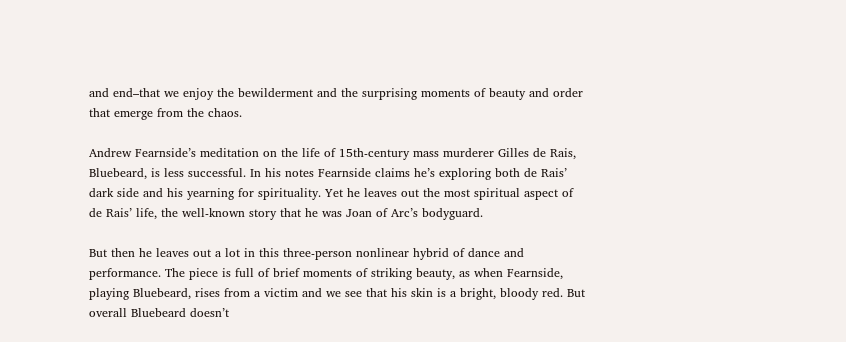and end–that we enjoy the bewilderment and the surprising moments of beauty and order that emerge from the chaos.

Andrew Fearnside’s meditation on the life of 15th-century mass murderer Gilles de Rais, Bluebeard, is less successful. In his notes Fearnside claims he’s exploring both de Rais’ dark side and his yearning for spirituality. Yet he leaves out the most spiritual aspect of de Rais’ life, the well-known story that he was Joan of Arc’s bodyguard.

But then he leaves out a lot in this three-person nonlinear hybrid of dance and performance. The piece is full of brief moments of striking beauty, as when Fearnside, playing Bluebeard, rises from a victim and we see that his skin is a bright, bloody red. But overall Bluebeard doesn’t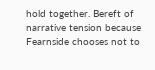hold together. Bereft of narrative tension because Fearnside chooses not to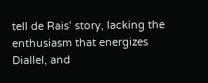tell de Rais’ story, lacking the enthusiasm that energizes Diallel, and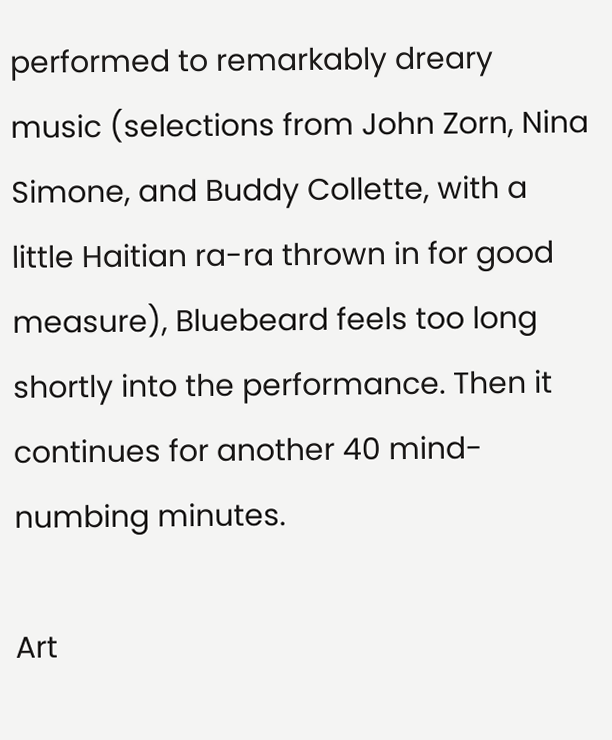performed to remarkably dreary music (selections from John Zorn, Nina Simone, and Buddy Collette, with a little Haitian ra-ra thrown in for good measure), Bluebeard feels too long shortly into the performance. Then it continues for another 40 mind-numbing minutes.

Art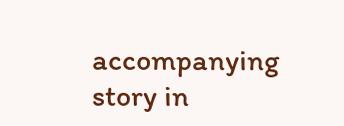accompanying story in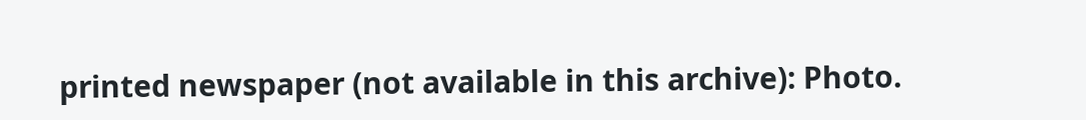printed newspaper (not available in this archive): Photo.